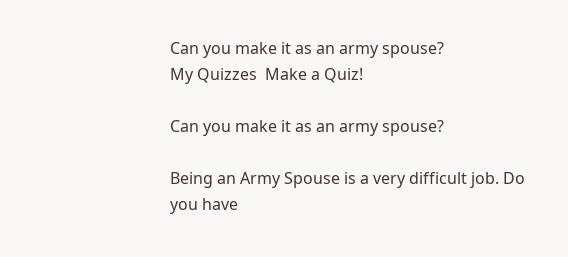Can you make it as an army spouse?
My Quizzes  Make a Quiz!

Can you make it as an army spouse?

Being an Army Spouse is a very difficult job. Do you have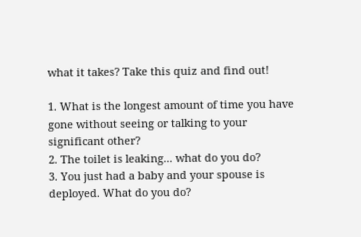what it takes? Take this quiz and find out!

1. What is the longest amount of time you have gone without seeing or talking to your significant other?
2. The toilet is leaking... what do you do?
3. You just had a baby and your spouse is deployed. What do you do?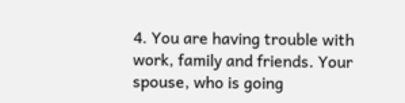4. You are having trouble with work, family and friends. Your spouse, who is going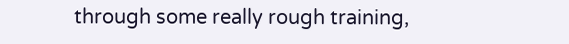through some really rough training,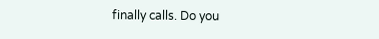finally calls. Do you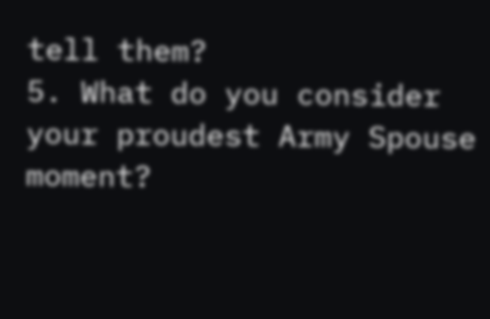tell them?
5. What do you consider your proudest Army Spouse moment?